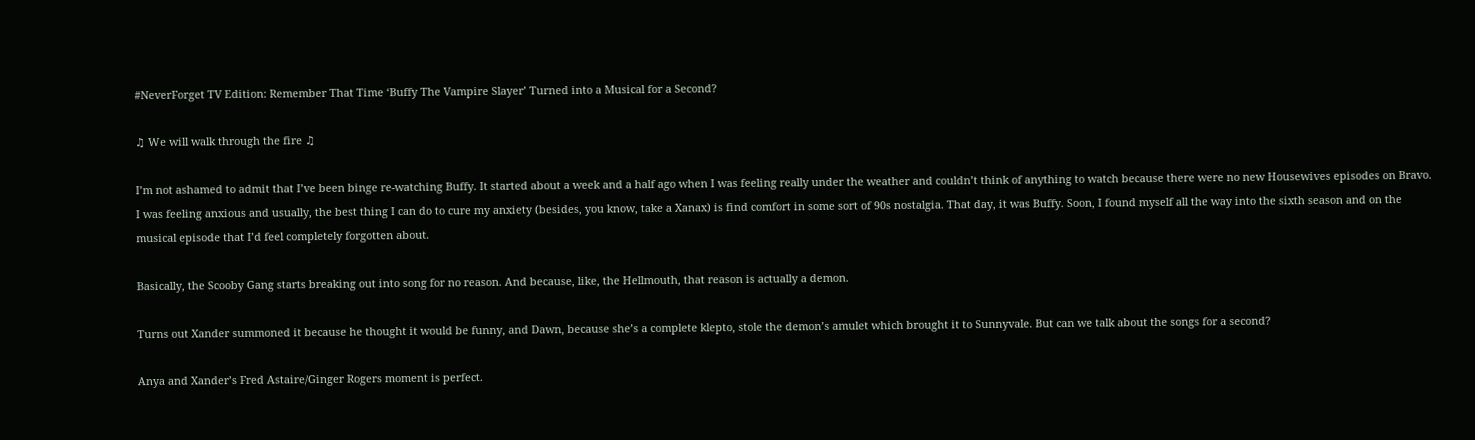#NeverForget TV Edition: Remember That Time ‘Buffy The Vampire Slayer’ Turned into a Musical for a Second?

♫ We will walk through the fire ♫

I’m not ashamed to admit that I’ve been binge re-watching Buffy. It started about a week and a half ago when I was feeling really under the weather and couldn’t think of anything to watch because there were no new Housewives episodes on Bravo. I was feeling anxious and usually, the best thing I can do to cure my anxiety (besides, you know, take a Xanax) is find comfort in some sort of 90s nostalgia. That day, it was Buffy. Soon, I found myself all the way into the sixth season and on the musical episode that I’d feel completely forgotten about.

Basically, the Scooby Gang starts breaking out into song for no reason. And because, like, the Hellmouth, that reason is actually a demon.

Turns out Xander summoned it because he thought it would be funny, and Dawn, because she’s a complete klepto, stole the demon’s amulet which brought it to Sunnyvale. But can we talk about the songs for a second?

Anya and Xander’s Fred Astaire/Ginger Rogers moment is perfect.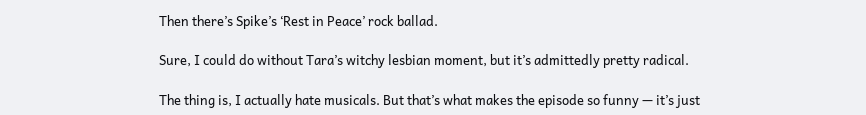Then there’s Spike’s ‘Rest in Peace’ rock ballad.

Sure, I could do without Tara’s witchy lesbian moment, but it’s admittedly pretty radical.

The thing is, I actually hate musicals. But that’s what makes the episode so funny — it’s just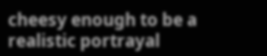cheesy enough to be a realistic portrayal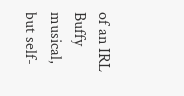of an IRL Buffy musical, but self-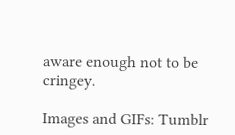aware enough not to be cringey.

Images and GIFs: Tumblr